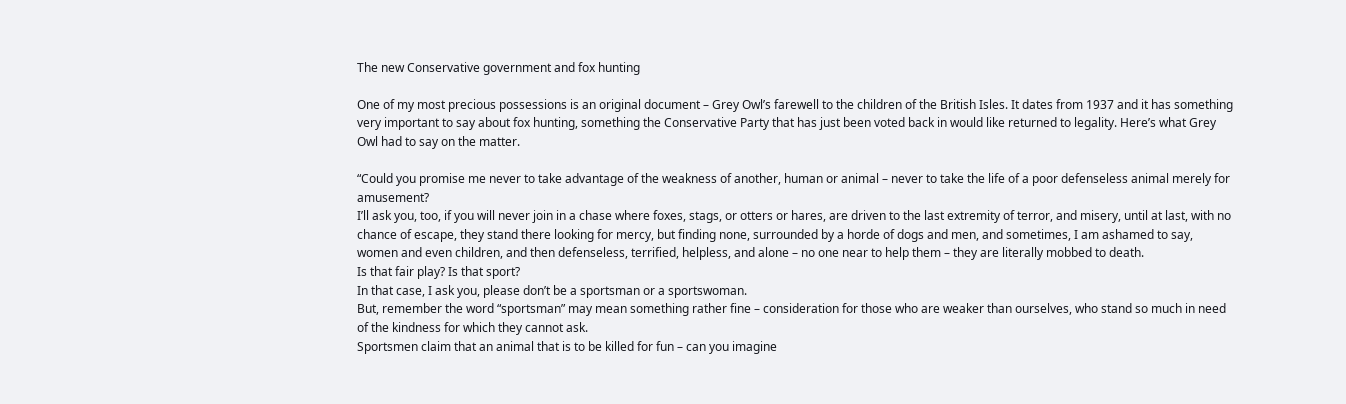The new Conservative government and fox hunting

One of my most precious possessions is an original document – Grey Owl’s farewell to the children of the British Isles. It dates from 1937 and it has something very important to say about fox hunting, something the Conservative Party that has just been voted back in would like returned to legality. Here’s what Grey Owl had to say on the matter.

“Could you promise me never to take advantage of the weakness of another, human or animal – never to take the life of a poor defenseless animal merely for amusement?
I’ll ask you, too, if you will never join in a chase where foxes, stags, or otters or hares, are driven to the last extremity of terror, and misery, until at last, with no chance of escape, they stand there looking for mercy, but finding none, surrounded by a horde of dogs and men, and sometimes, I am ashamed to say, women and even children, and then defenseless, terrified, helpless, and alone – no one near to help them – they are literally mobbed to death.
Is that fair play? Is that sport?
In that case, I ask you, please don’t be a sportsman or a sportswoman.
But, remember the word “sportsman” may mean something rather fine – consideration for those who are weaker than ourselves, who stand so much in need of the kindness for which they cannot ask.
Sportsmen claim that an animal that is to be killed for fun – can you imagine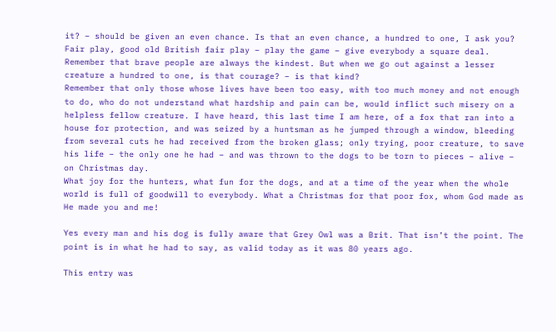it? – should be given an even chance. Is that an even chance, a hundred to one, I ask you?
Fair play, good old British fair play – play the game – give everybody a square deal. Remember that brave people are always the kindest. But when we go out against a lesser creature a hundred to one, is that courage? – is that kind?
Remember that only those whose lives have been too easy, with too much money and not enough to do, who do not understand what hardship and pain can be, would inflict such misery on a helpless fellow creature. I have heard, this last time I am here, of a fox that ran into a house for protection, and was seized by a huntsman as he jumped through a window, bleeding from several cuts he had received from the broken glass; only trying, poor creature, to save his life – the only one he had – and was thrown to the dogs to be torn to pieces – alive – on Christmas day.
What joy for the hunters, what fun for the dogs, and at a time of the year when the whole world is full of goodwill to everybody. What a Christmas for that poor fox, whom God made as He made you and me!

Yes every man and his dog is fully aware that Grey Owl was a Brit. That isn’t the point. The point is in what he had to say, as valid today as it was 80 years ago.

This entry was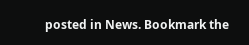posted in News. Bookmark the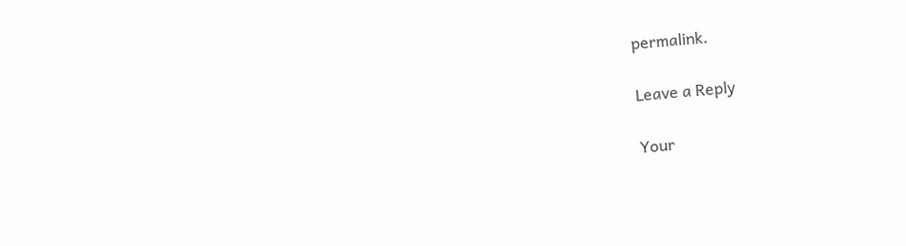permalink.

Leave a Reply

Your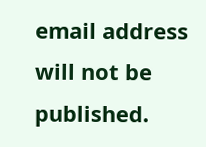email address will not be published.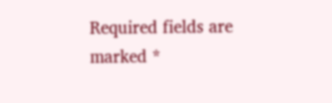Required fields are marked *